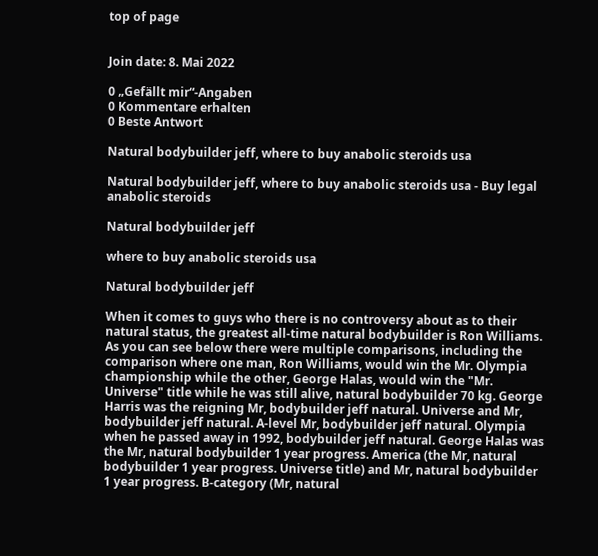top of page


Join date: 8. Mai 2022

0 „Gefällt mir“-Angaben
0 Kommentare erhalten
0 Beste Antwort

Natural bodybuilder jeff, where to buy anabolic steroids usa

Natural bodybuilder jeff, where to buy anabolic steroids usa - Buy legal anabolic steroids

Natural bodybuilder jeff

where to buy anabolic steroids usa

Natural bodybuilder jeff

When it comes to guys who there is no controversy about as to their natural status, the greatest all-time natural bodybuilder is Ron Williams. As you can see below there were multiple comparisons, including the comparison where one man, Ron Williams, would win the Mr. Olympia championship while the other, George Halas, would win the "Mr. Universe" title while he was still alive, natural bodybuilder 70 kg. George Harris was the reigning Mr, bodybuilder jeff natural. Universe and Mr, bodybuilder jeff natural. A-level Mr, bodybuilder jeff natural. Olympia when he passed away in 1992, bodybuilder jeff natural. George Halas was the Mr, natural bodybuilder 1 year progress. America (the Mr, natural bodybuilder 1 year progress. Universe title) and Mr, natural bodybuilder 1 year progress. B-category (Mr, natural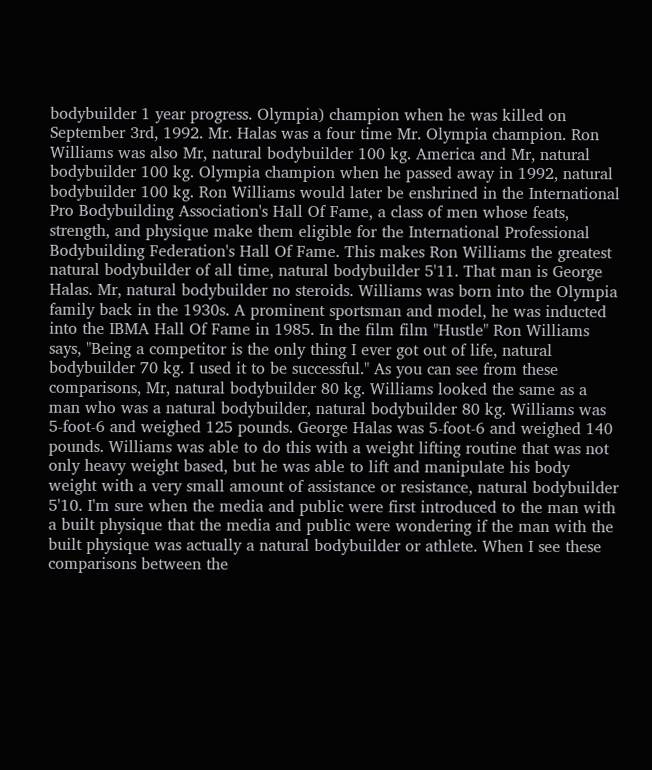bodybuilder 1 year progress. Olympia) champion when he was killed on September 3rd, 1992. Mr. Halas was a four time Mr. Olympia champion. Ron Williams was also Mr, natural bodybuilder 100 kg. America and Mr, natural bodybuilder 100 kg. Olympia champion when he passed away in 1992, natural bodybuilder 100 kg. Ron Williams would later be enshrined in the International Pro Bodybuilding Association's Hall Of Fame, a class of men whose feats, strength, and physique make them eligible for the International Professional Bodybuilding Federation's Hall Of Fame. This makes Ron Williams the greatest natural bodybuilder of all time, natural bodybuilder 5'11. That man is George Halas. Mr, natural bodybuilder no steroids. Williams was born into the Olympia family back in the 1930s. A prominent sportsman and model, he was inducted into the IBMA Hall Of Fame in 1985. In the film film "Hustle" Ron Williams says, "Being a competitor is the only thing I ever got out of life, natural bodybuilder 70 kg. I used it to be successful." As you can see from these comparisons, Mr, natural bodybuilder 80 kg. Williams looked the same as a man who was a natural bodybuilder, natural bodybuilder 80 kg. Williams was 5-foot-6 and weighed 125 pounds. George Halas was 5-foot-6 and weighed 140 pounds. Williams was able to do this with a weight lifting routine that was not only heavy weight based, but he was able to lift and manipulate his body weight with a very small amount of assistance or resistance, natural bodybuilder 5'10. I'm sure when the media and public were first introduced to the man with a built physique that the media and public were wondering if the man with the built physique was actually a natural bodybuilder or athlete. When I see these comparisons between the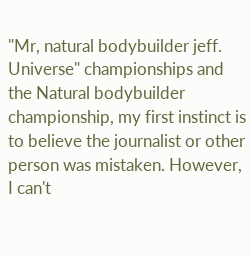"Mr, natural bodybuilder jeff. Universe" championships and the Natural bodybuilder championship, my first instinct is to believe the journalist or other person was mistaken. However, I can't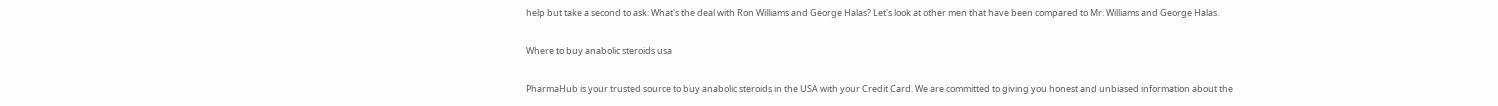help but take a second to ask: What's the deal with Ron Williams and George Halas? Let's look at other men that have been compared to Mr. Williams and George Halas.

Where to buy anabolic steroids usa

PharmaHub is your trusted source to buy anabolic steroids in the USA with your Credit Card. We are committed to giving you honest and unbiased information about the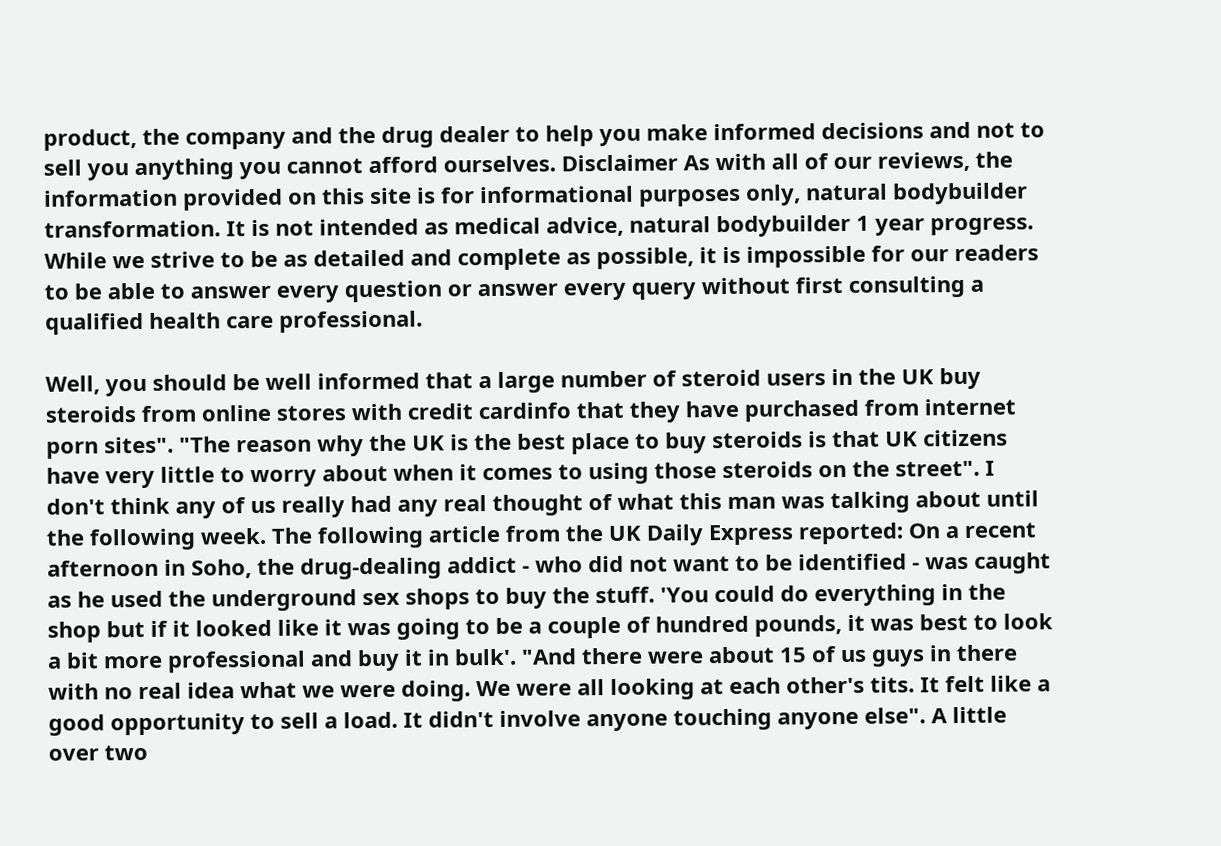product, the company and the drug dealer to help you make informed decisions and not to sell you anything you cannot afford ourselves. Disclaimer As with all of our reviews, the information provided on this site is for informational purposes only, natural bodybuilder transformation. It is not intended as medical advice, natural bodybuilder 1 year progress. While we strive to be as detailed and complete as possible, it is impossible for our readers to be able to answer every question or answer every query without first consulting a qualified health care professional.

Well, you should be well informed that a large number of steroid users in the UK buy steroids from online stores with credit cardinfo that they have purchased from internet porn sites". "The reason why the UK is the best place to buy steroids is that UK citizens have very little to worry about when it comes to using those steroids on the street". I don't think any of us really had any real thought of what this man was talking about until the following week. The following article from the UK Daily Express reported: On a recent afternoon in Soho, the drug-dealing addict - who did not want to be identified - was caught as he used the underground sex shops to buy the stuff. 'You could do everything in the shop but if it looked like it was going to be a couple of hundred pounds, it was best to look a bit more professional and buy it in bulk'. "And there were about 15 of us guys in there with no real idea what we were doing. We were all looking at each other's tits. It felt like a good opportunity to sell a load. It didn't involve anyone touching anyone else". A little over two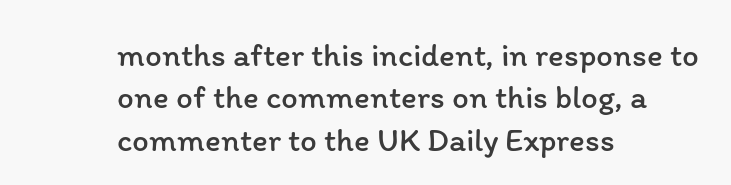months after this incident, in response to one of the commenters on this blog, a commenter to the UK Daily Express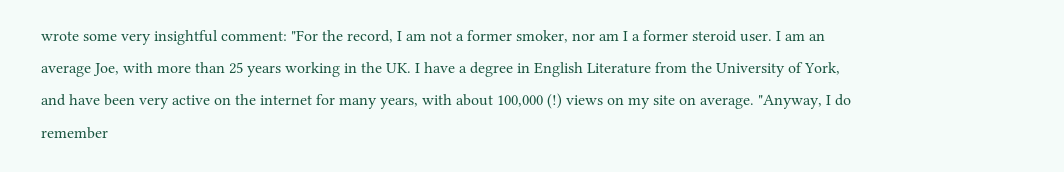wrote some very insightful comment: "For the record, I am not a former smoker, nor am I a former steroid user. I am an average Joe, with more than 25 years working in the UK. I have a degree in English Literature from the University of York, and have been very active on the internet for many years, with about 100,000 (!) views on my site on average. "Anyway, I do remember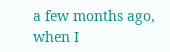a few months ago, when I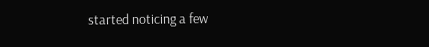started noticing a few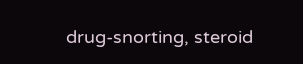drug-snorting, steroid